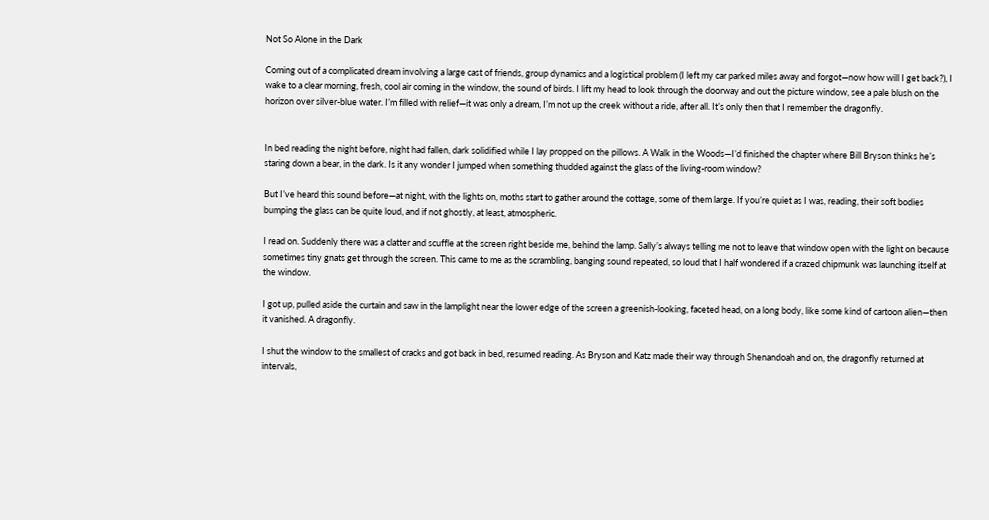Not So Alone in the Dark

Coming out of a complicated dream involving a large cast of friends, group dynamics and a logistical problem (I left my car parked miles away and forgot—now how will I get back?), I wake to a clear morning, fresh, cool air coming in the window, the sound of birds. I lift my head to look through the doorway and out the picture window, see a pale blush on the horizon over silver-blue water. I’m filled with relief—it was only a dream, I’m not up the creek without a ride, after all. It’s only then that I remember the dragonfly.


In bed reading the night before, night had fallen, dark solidified while I lay propped on the pillows. A Walk in the Woods—I’d finished the chapter where Bill Bryson thinks he’s staring down a bear, in the dark. Is it any wonder I jumped when something thudded against the glass of the living-room window?

But I’ve heard this sound before—at night, with the lights on, moths start to gather around the cottage, some of them large. If you’re quiet as I was, reading, their soft bodies bumping the glass can be quite loud, and if not ghostly, at least, atmospheric.

I read on. Suddenly there was a clatter and scuffle at the screen right beside me, behind the lamp. Sally’s always telling me not to leave that window open with the light on because sometimes tiny gnats get through the screen. This came to me as the scrambling, banging sound repeated, so loud that I half wondered if a crazed chipmunk was launching itself at the window.

I got up, pulled aside the curtain and saw in the lamplight near the lower edge of the screen a greenish-looking, faceted head, on a long body, like some kind of cartoon alien—then it vanished. A dragonfly.

I shut the window to the smallest of cracks and got back in bed, resumed reading. As Bryson and Katz made their way through Shenandoah and on, the dragonfly returned at intervals,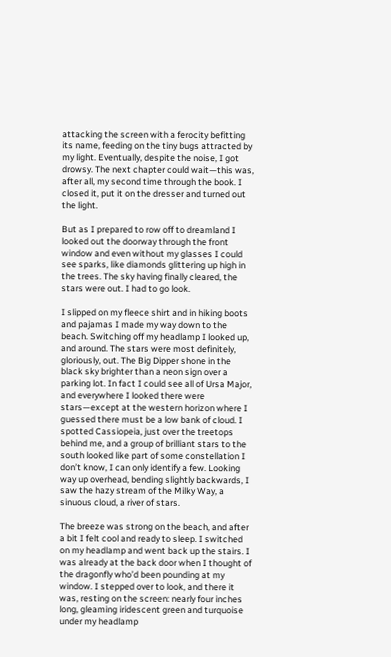attacking the screen with a ferocity befitting its name, feeding on the tiny bugs attracted by my light. Eventually, despite the noise, I got drowsy. The next chapter could wait—this was, after all, my second time through the book. I closed it, put it on the dresser and turned out the light.

But as I prepared to row off to dreamland I looked out the doorway through the front window and even without my glasses I could see sparks, like diamonds glittering up high in the trees. The sky having finally cleared, the stars were out. I had to go look.

I slipped on my fleece shirt and in hiking boots and pajamas I made my way down to the beach. Switching off my headlamp I looked up, and around. The stars were most definitely, gloriously, out. The Big Dipper shone in the black sky brighter than a neon sign over a parking lot. In fact I could see all of Ursa Major, and everywhere I looked there were stars—except at the western horizon where I guessed there must be a low bank of cloud. I spotted Cassiopeia, just over the treetops behind me, and a group of brilliant stars to the south looked like part of some constellation I don’t know, I can only identify a few. Looking way up overhead, bending slightly backwards, I saw the hazy stream of the Milky Way, a sinuous cloud, a river of stars.

The breeze was strong on the beach, and after a bit I felt cool and ready to sleep. I switched on my headlamp and went back up the stairs. I was already at the back door when I thought of the dragonfly who’d been pounding at my window. I stepped over to look, and there it was, resting on the screen: nearly four inches long, gleaming iridescent green and turquoise under my headlamp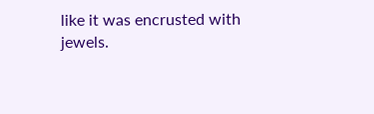like it was encrusted with jewels.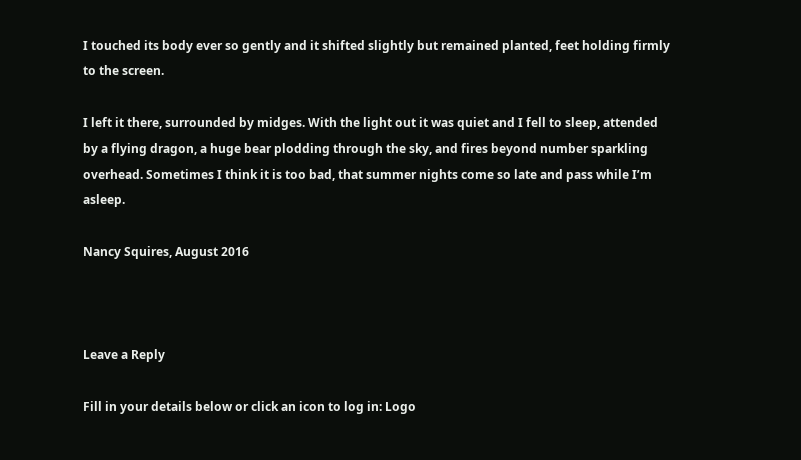I touched its body ever so gently and it shifted slightly but remained planted, feet holding firmly to the screen.

I left it there, surrounded by midges. With the light out it was quiet and I fell to sleep, attended by a flying dragon, a huge bear plodding through the sky, and fires beyond number sparkling overhead. Sometimes I think it is too bad, that summer nights come so late and pass while I’m asleep.

Nancy Squires, August 2016



Leave a Reply

Fill in your details below or click an icon to log in: Logo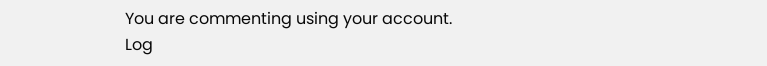You are commenting using your account. Log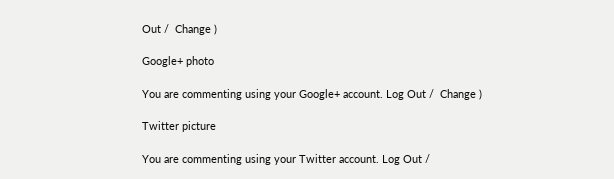Out /  Change )

Google+ photo

You are commenting using your Google+ account. Log Out /  Change )

Twitter picture

You are commenting using your Twitter account. Log Out /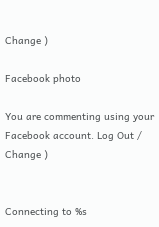Change )

Facebook photo

You are commenting using your Facebook account. Log Out /  Change )


Connecting to %s